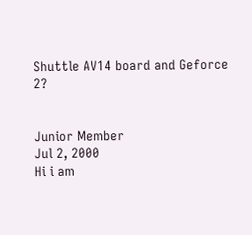Shuttle AV14 board and Geforce 2?


Junior Member
Jul 2, 2000
Hi i am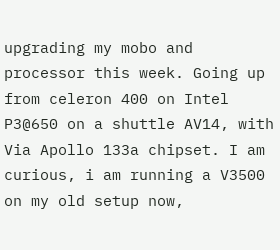upgrading my mobo and processor this week. Going up from celeron 400 on Intel P3@650 on a shuttle AV14, with Via Apollo 133a chipset. I am curious, i am running a V3500 on my old setup now,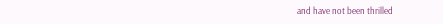and have not been thrilled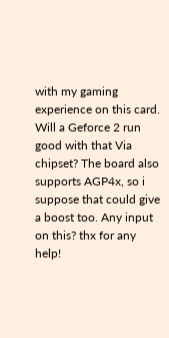with my gaming experience on this card. Will a Geforce 2 run good with that Via chipset? The board also supports AGP4x, so i suppose that could give a boost too. Any input on this? thx for any help!